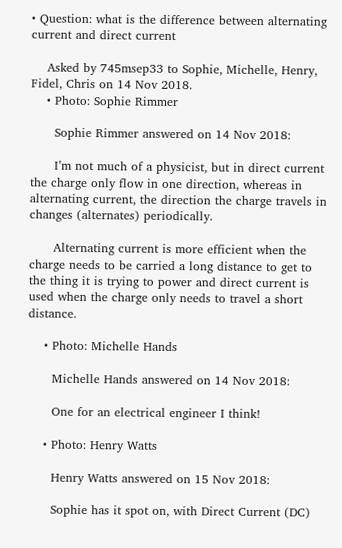• Question: what is the difference between alternating current and direct current

    Asked by 745msep33 to Sophie, Michelle, Henry, Fidel, Chris on 14 Nov 2018.
    • Photo: Sophie Rimmer

      Sophie Rimmer answered on 14 Nov 2018:

      I’m not much of a physicist, but in direct current the charge only flow in one direction, whereas in alternating current, the direction the charge travels in changes (alternates) periodically.

      Alternating current is more efficient when the charge needs to be carried a long distance to get to the thing it is trying to power and direct current is used when the charge only needs to travel a short distance.

    • Photo: Michelle Hands

      Michelle Hands answered on 14 Nov 2018:

      One for an electrical engineer I think!

    • Photo: Henry Watts

      Henry Watts answered on 15 Nov 2018:

      Sophie has it spot on, with Direct Current (DC)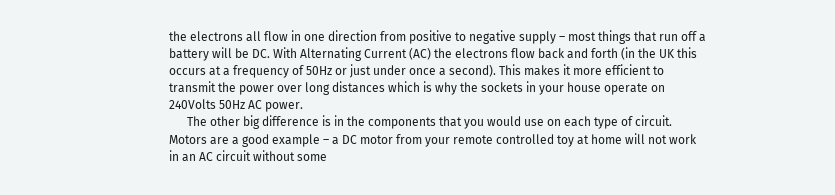the electrons all flow in one direction from positive to negative supply – most things that run off a battery will be DC. With Alternating Current (AC) the electrons flow back and forth (in the UK this occurs at a frequency of 50Hz or just under once a second). This makes it more efficient to transmit the power over long distances which is why the sockets in your house operate on 240Volts 50Hz AC power.
      The other big difference is in the components that you would use on each type of circuit. Motors are a good example – a DC motor from your remote controlled toy at home will not work in an AC circuit without some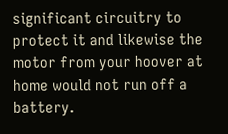significant circuitry to protect it and likewise the motor from your hoover at home would not run off a battery.